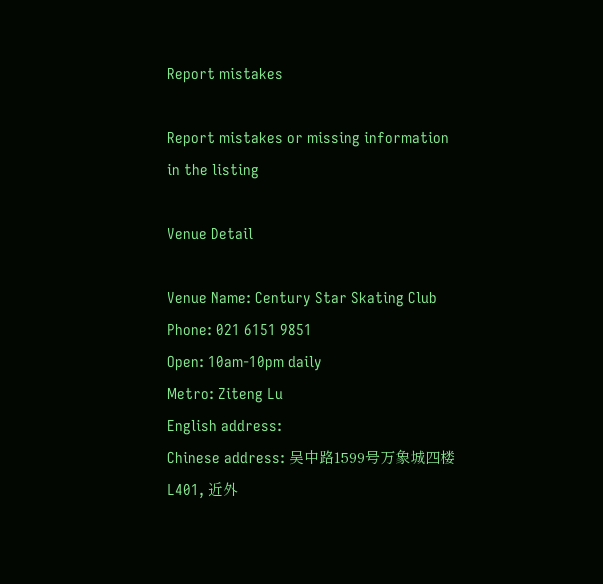Report mistakes

Report mistakes or missing information in the listing

Venue Detail

Venue Name: Century Star Skating Club
Phone: 021 6151 9851
Open: 10am-10pm daily
Metro: Ziteng Lu
English address:
Chinese address: 吴中路1599号万象城四楼L401, 近外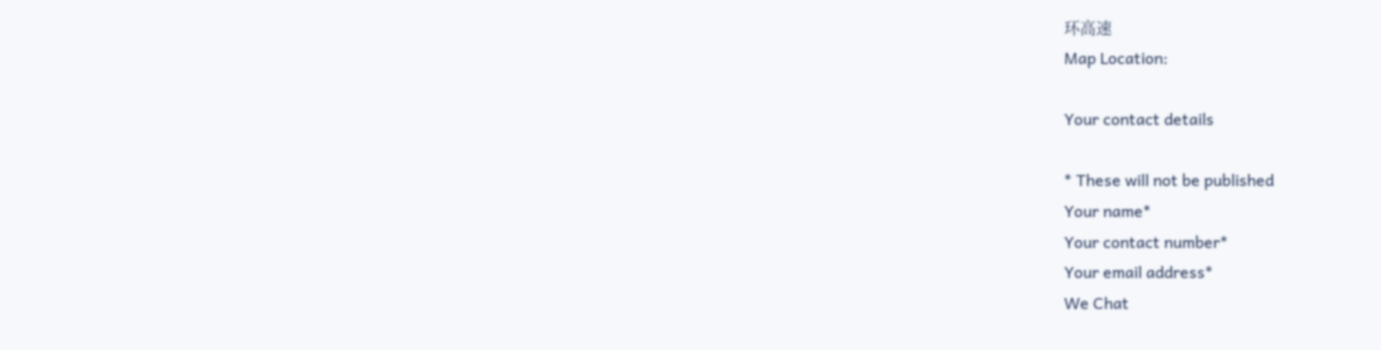环高速
Map Location:

Your contact details

* These will not be published
Your name*
Your contact number*
Your email address*
We Chat